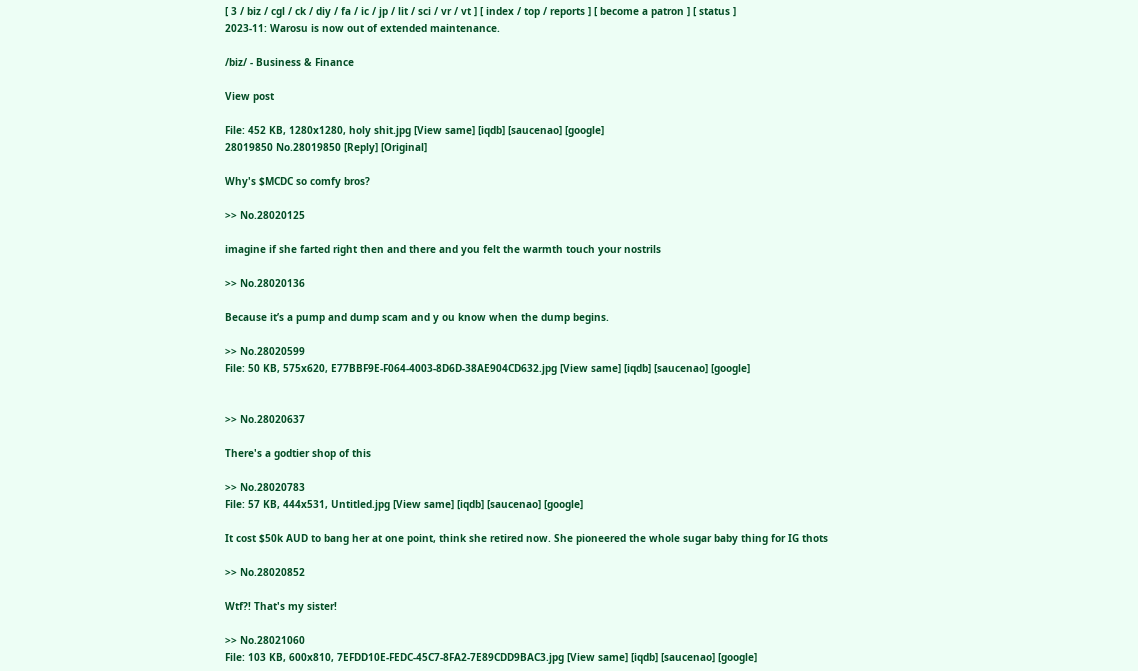[ 3 / biz / cgl / ck / diy / fa / ic / jp / lit / sci / vr / vt ] [ index / top / reports ] [ become a patron ] [ status ]
2023-11: Warosu is now out of extended maintenance.

/biz/ - Business & Finance

View post

File: 452 KB, 1280x1280, holy shit.jpg [View same] [iqdb] [saucenao] [google]
28019850 No.28019850 [Reply] [Original]

Why's $MCDC so comfy bros?

>> No.28020125

imagine if she farted right then and there and you felt the warmth touch your nostrils

>> No.28020136

Because it’s a pump and dump scam and y ou know when the dump begins.

>> No.28020599
File: 50 KB, 575x620, E77BBF9E-F064-4003-8D6D-38AE904CD632.jpg [View same] [iqdb] [saucenao] [google]


>> No.28020637

There's a godtier shop of this

>> No.28020783
File: 57 KB, 444x531, Untitled.jpg [View same] [iqdb] [saucenao] [google]

It cost $50k AUD to bang her at one point, think she retired now. She pioneered the whole sugar baby thing for IG thots

>> No.28020852

Wtf?! That's my sister!

>> No.28021060
File: 103 KB, 600x810, 7EFDD10E-FEDC-45C7-8FA2-7E89CDD9BAC3.jpg [View same] [iqdb] [saucenao] [google]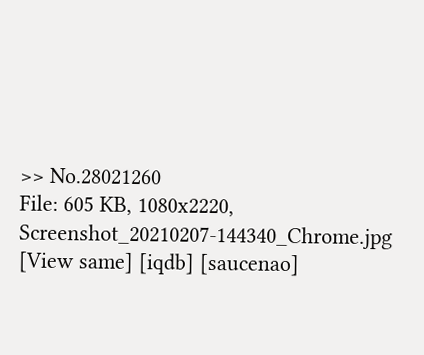>> No.28021260
File: 605 KB, 1080x2220, Screenshot_20210207-144340_Chrome.jpg [View same] [iqdb] [saucenao]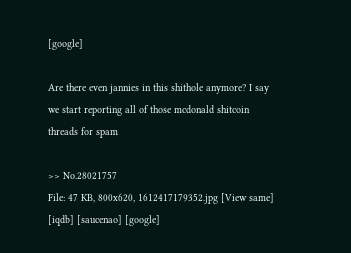[google]

Are there even jannies in this shithole anymore? I say we start reporting all of those mcdonald shitcoin threads for spam

>> No.28021757
File: 47 KB, 800x620, 1612417179352.jpg [View same] [iqdb] [saucenao] [google]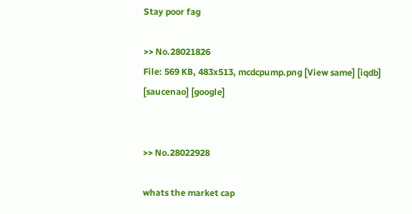Stay poor fag

>> No.28021826
File: 569 KB, 483x513, mcdcpump.png [View same] [iqdb] [saucenao] [google]


>> No.28022928

whats the market cap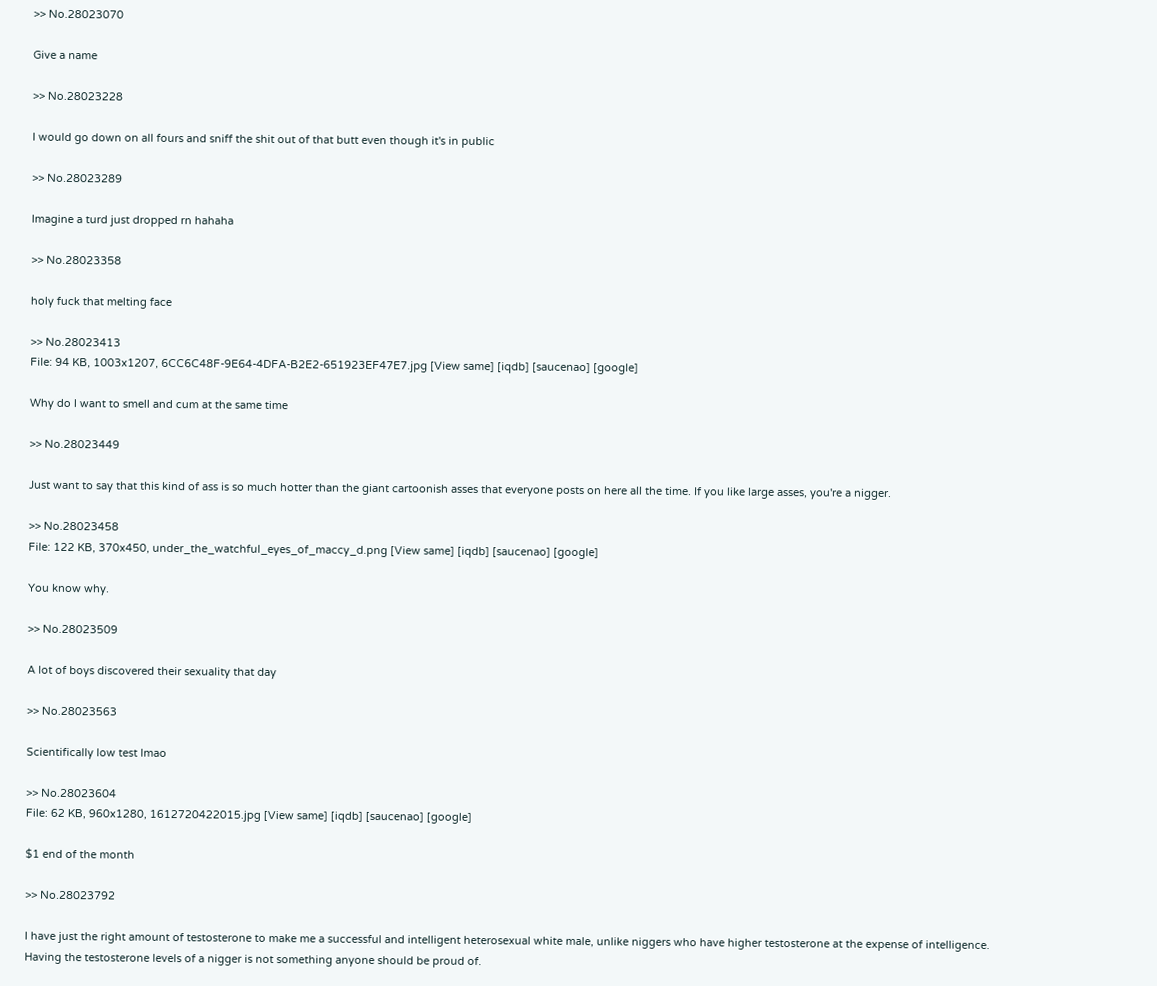>> No.28023070

Give a name

>> No.28023228

I would go down on all fours and sniff the shit out of that butt even though it's in public

>> No.28023289

Imagine a turd just dropped rn hahaha

>> No.28023358

holy fuck that melting face

>> No.28023413
File: 94 KB, 1003x1207, 6CC6C48F-9E64-4DFA-B2E2-651923EF47E7.jpg [View same] [iqdb] [saucenao] [google]

Why do I want to smell and cum at the same time

>> No.28023449

Just want to say that this kind of ass is so much hotter than the giant cartoonish asses that everyone posts on here all the time. If you like large asses, you're a nigger.

>> No.28023458
File: 122 KB, 370x450, under_the_watchful_eyes_of_maccy_d.png [View same] [iqdb] [saucenao] [google]

You know why.

>> No.28023509

A lot of boys discovered their sexuality that day

>> No.28023563

Scientifically low test lmao

>> No.28023604
File: 62 KB, 960x1280, 1612720422015.jpg [View same] [iqdb] [saucenao] [google]

$1 end of the month

>> No.28023792

I have just the right amount of testosterone to make me a successful and intelligent heterosexual white male, unlike niggers who have higher testosterone at the expense of intelligence. Having the testosterone levels of a nigger is not something anyone should be proud of.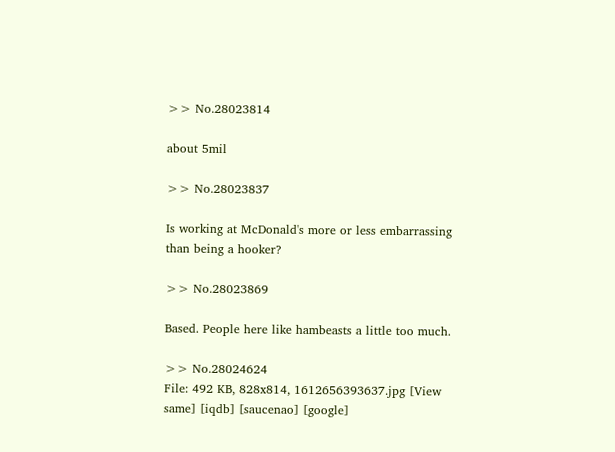>> No.28023814

about 5mil

>> No.28023837

Is working at McDonald's more or less embarrassing than being a hooker?

>> No.28023869

Based. People here like hambeasts a little too much.

>> No.28024624
File: 492 KB, 828x814, 1612656393637.jpg [View same] [iqdb] [saucenao] [google]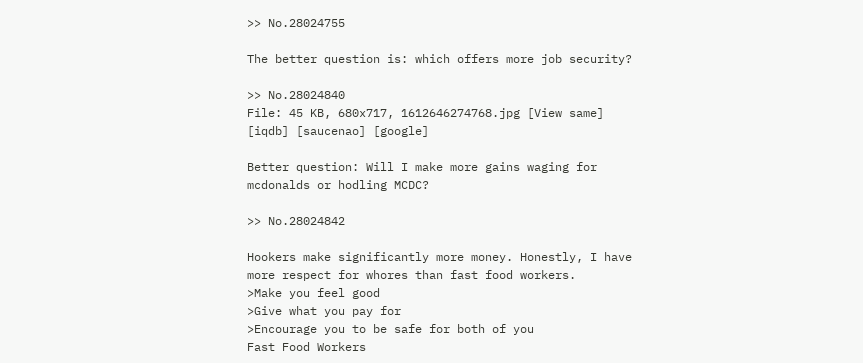>> No.28024755

The better question is: which offers more job security?

>> No.28024840
File: 45 KB, 680x717, 1612646274768.jpg [View same] [iqdb] [saucenao] [google]

Better question: Will I make more gains waging for mcdonalds or hodling MCDC?

>> No.28024842

Hookers make significantly more money. Honestly, I have more respect for whores than fast food workers.
>Make you feel good
>Give what you pay for
>Encourage you to be safe for both of you
Fast Food Workers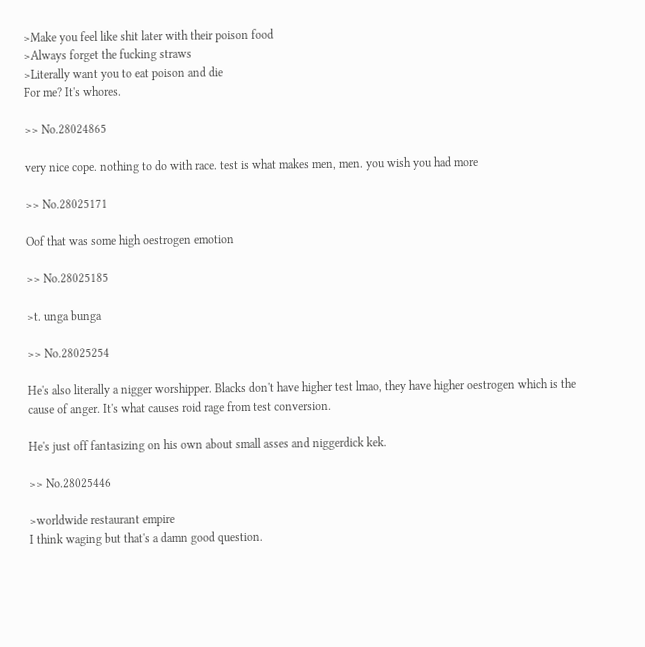>Make you feel like shit later with their poison food
>Always forget the fucking straws
>Literally want you to eat poison and die
For me? It's whores.

>> No.28024865

very nice cope. nothing to do with race. test is what makes men, men. you wish you had more

>> No.28025171

Oof that was some high oestrogen emotion

>> No.28025185

>t. unga bunga

>> No.28025254

He's also literally a nigger worshipper. Blacks don't have higher test lmao, they have higher oestrogen which is the cause of anger. It's what causes roid rage from test conversion.

He's just off fantasizing on his own about small asses and niggerdick kek.

>> No.28025446

>worldwide restaurant empire
I think waging but that's a damn good question.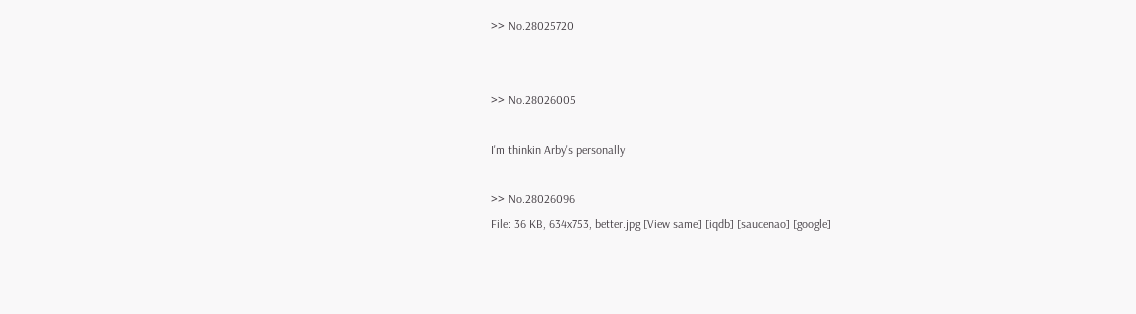>> No.28025720


>> No.28026005

I'm thinkin Arby's personally

>> No.28026096
File: 36 KB, 634x753, better.jpg [View same] [iqdb] [saucenao] [google]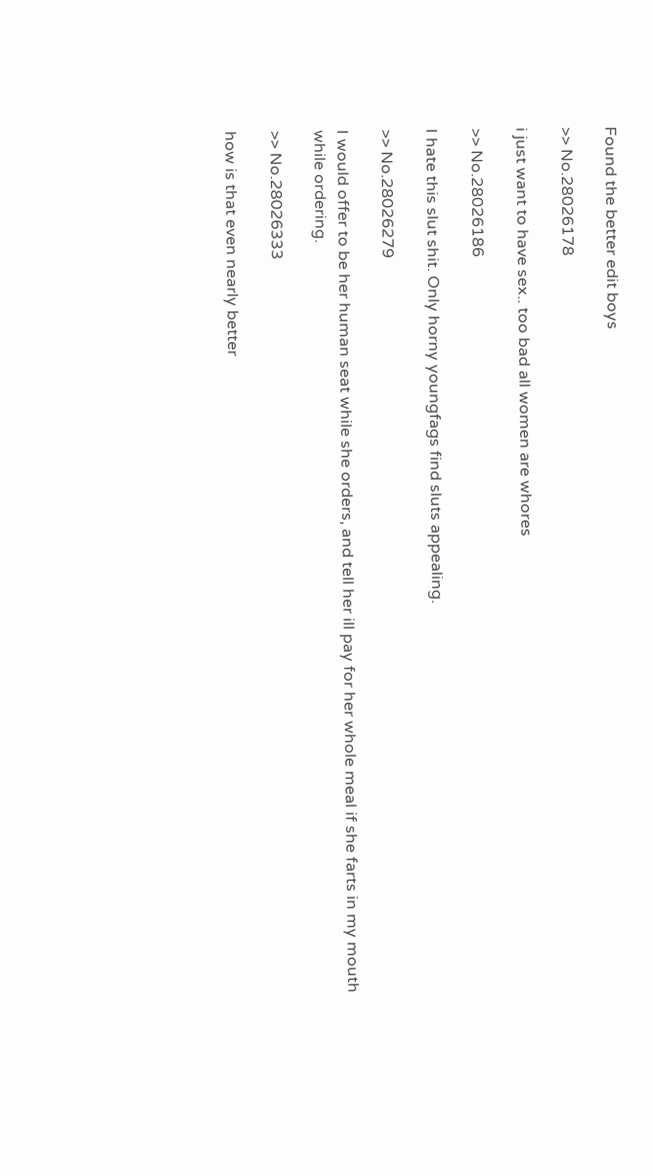Found the better edit boys

>> No.28026178

i just want to have sex.. too bad all women are whores

>> No.28026186

I hate this slut shit. Only horny youngfags find sluts appealing.

>> No.28026279

I would offer to be her human seat while she orders, and tell her ill pay for her whole meal if she farts in my mouth while ordering.

>> No.28026333

how is that even nearly better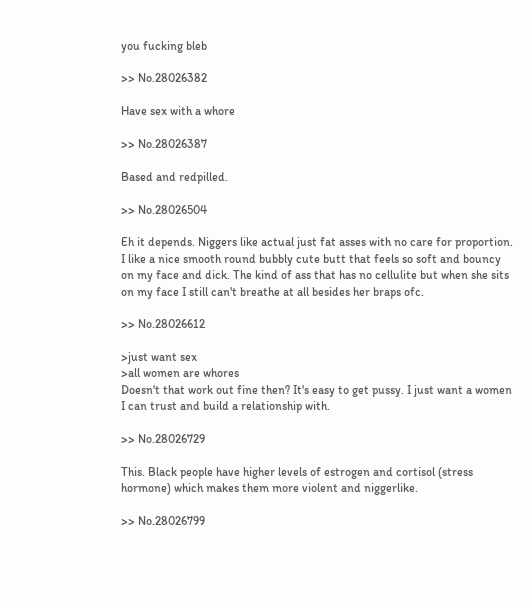you fucking bleb

>> No.28026382

Have sex with a whore

>> No.28026387

Based and redpilled.

>> No.28026504

Eh it depends. Niggers like actual just fat asses with no care for proportion. I like a nice smooth round bubbly cute butt that feels so soft and bouncy on my face and dick. The kind of ass that has no cellulite but when she sits on my face I still can't breathe at all besides her braps ofc.

>> No.28026612

>just want sex
>all women are whores
Doesn't that work out fine then? It's easy to get pussy. I just want a women I can trust and build a relationship with.

>> No.28026729

This. Black people have higher levels of estrogen and cortisol (stress hormone) which makes them more violent and niggerlike.

>> No.28026799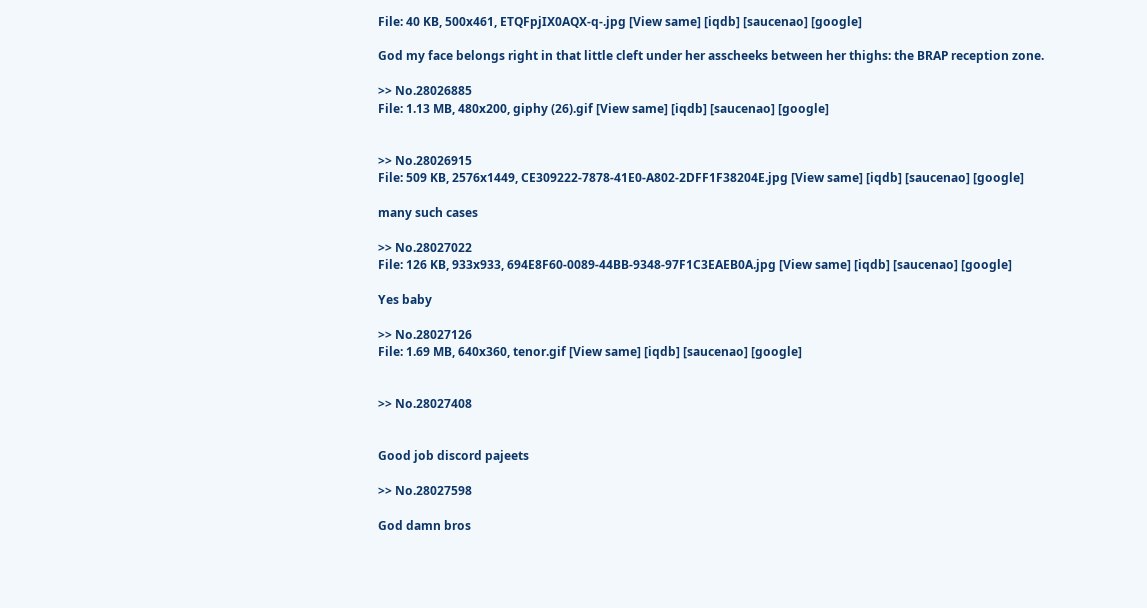File: 40 KB, 500x461, ETQFpjIX0AQX-q-.jpg [View same] [iqdb] [saucenao] [google]

God my face belongs right in that little cleft under her asscheeks between her thighs: the BRAP reception zone.

>> No.28026885
File: 1.13 MB, 480x200, giphy (26).gif [View same] [iqdb] [saucenao] [google]


>> No.28026915
File: 509 KB, 2576x1449, CE309222-7878-41E0-A802-2DFF1F38204E.jpg [View same] [iqdb] [saucenao] [google]

many such cases

>> No.28027022
File: 126 KB, 933x933, 694E8F60-0089-44BB-9348-97F1C3EAEB0A.jpg [View same] [iqdb] [saucenao] [google]

Yes baby

>> No.28027126
File: 1.69 MB, 640x360, tenor.gif [View same] [iqdb] [saucenao] [google]


>> No.28027408


Good job discord pajeets

>> No.28027598

God damn bros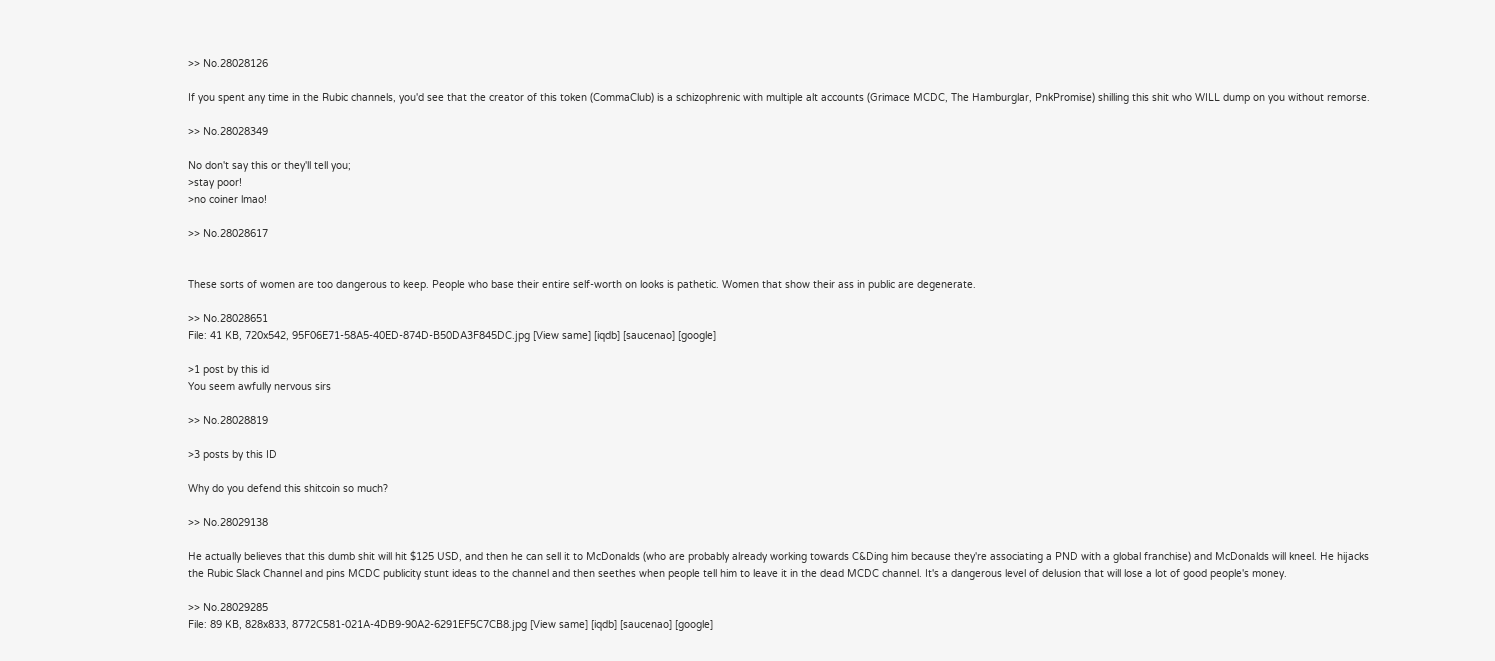>> No.28028126

If you spent any time in the Rubic channels, you'd see that the creator of this token (CommaClub) is a schizophrenic with multiple alt accounts (Grimace MCDC, The Hamburglar, PnkPromise) shilling this shit who WILL dump on you without remorse.

>> No.28028349

No don't say this or they'll tell you;
>stay poor!
>no coiner lmao!

>> No.28028617


These sorts of women are too dangerous to keep. People who base their entire self-worth on looks is pathetic. Women that show their ass in public are degenerate.

>> No.28028651
File: 41 KB, 720x542, 95F06E71-58A5-40ED-874D-B50DA3F845DC.jpg [View same] [iqdb] [saucenao] [google]

>1 post by this id
You seem awfully nervous sirs

>> No.28028819

>3 posts by this ID

Why do you defend this shitcoin so much?

>> No.28029138

He actually believes that this dumb shit will hit $125 USD, and then he can sell it to McDonalds (who are probably already working towards C&Ding him because they're associating a PND with a global franchise) and McDonalds will kneel. He hijacks the Rubic Slack Channel and pins MCDC publicity stunt ideas to the channel and then seethes when people tell him to leave it in the dead MCDC channel. It's a dangerous level of delusion that will lose a lot of good people's money.

>> No.28029285
File: 89 KB, 828x833, 8772C581-021A-4DB9-90A2-6291EF5C7CB8.jpg [View same] [iqdb] [saucenao] [google]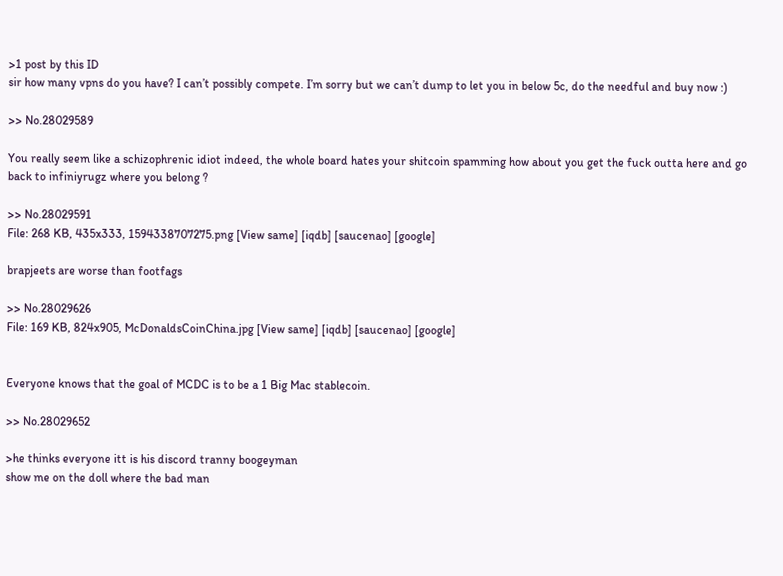>1 post by this ID
sir how many vpns do you have? I can’t possibly compete. I’m sorry but we can’t dump to let you in below 5c, do the needful and buy now :)

>> No.28029589

You really seem like a schizophrenic idiot indeed, the whole board hates your shitcoin spamming how about you get the fuck outta here and go back to infiniyrugz where you belong ?

>> No.28029591
File: 268 KB, 435x333, 1594338707275.png [View same] [iqdb] [saucenao] [google]

brapjeets are worse than footfags

>> No.28029626
File: 169 KB, 824x905, McDonaldsCoinChina.jpg [View same] [iqdb] [saucenao] [google]


Everyone knows that the goal of MCDC is to be a 1 Big Mac stablecoin.

>> No.28029652

>he thinks everyone itt is his discord tranny boogeyman
show me on the doll where the bad man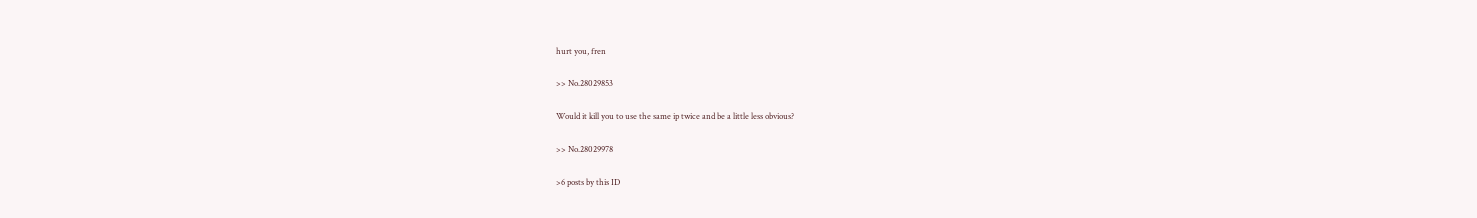hurt you, fren

>> No.28029853

Would it kill you to use the same ip twice and be a little less obvious?

>> No.28029978

>6 posts by this ID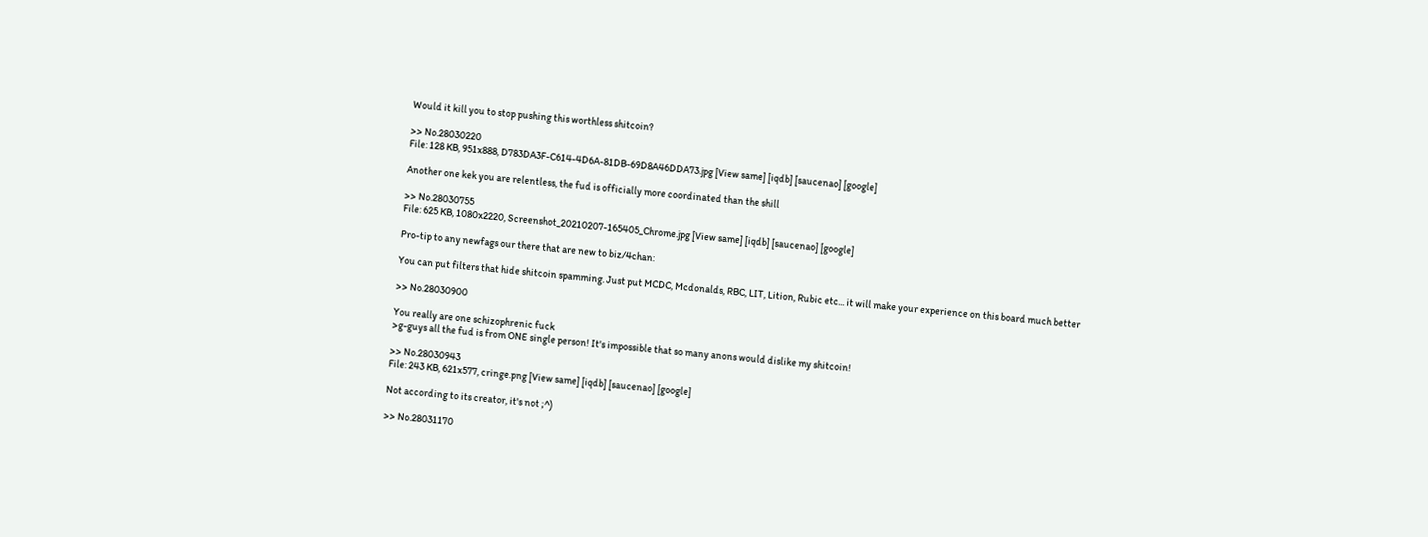Would it kill you to stop pushing this worthless shitcoin?

>> No.28030220
File: 128 KB, 951x888, D783DA3F-C614-4D6A-81DB-69D8A46DDA73.jpg [View same] [iqdb] [saucenao] [google]

Another one kek you are relentless, the fud is officially more coordinated than the shill

>> No.28030755
File: 625 KB, 1080x2220, Screenshot_20210207-165405_Chrome.jpg [View same] [iqdb] [saucenao] [google]

Pro-tip to any newfags our there that are new to biz/4chan:

You can put filters that hide shitcoin spamming. Just put MCDC, Mcdonalds, RBC, LIT, Lition, Rubic etc... it will make your experience on this board much better

>> No.28030900

You really are one schizophrenic fuck
>g-guys all the fud is from ONE single person! It's impossible that so many anons would dislike my shitcoin!

>> No.28030943
File: 243 KB, 621x577, cringe.png [View same] [iqdb] [saucenao] [google]

Not according to its creator, it's not ;^)

>> No.28031170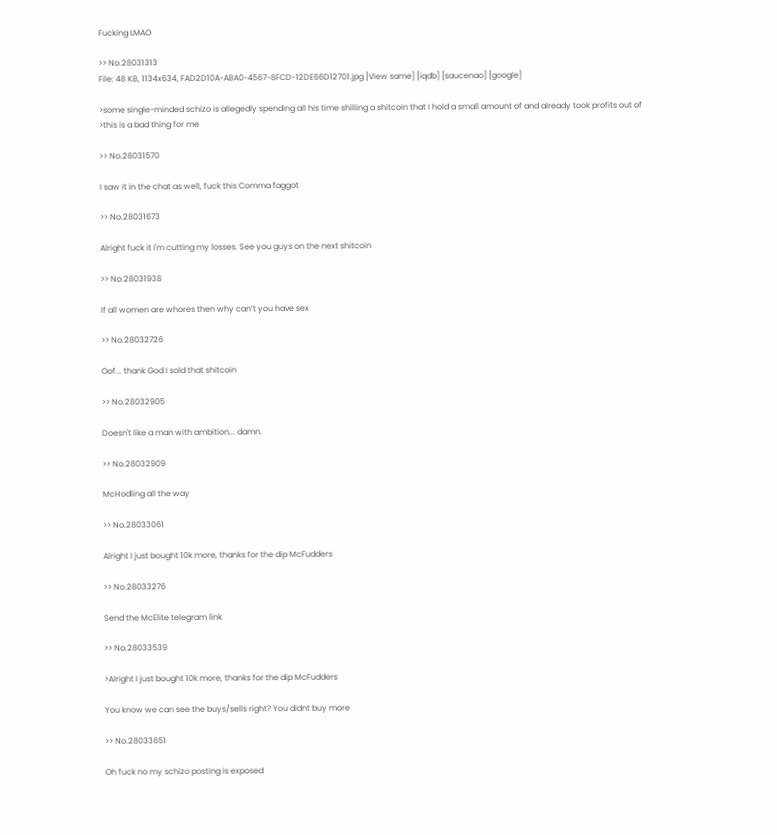Fucking LMAO

>> No.28031313
File: 48 KB, 1134x634, FAD2D10A-ABA0-4567-8FCD-12DE66D12701.jpg [View same] [iqdb] [saucenao] [google]

>some single-minded schizo is allegedly spending all his time shilling a shitcoin that I hold a small amount of and already took profits out of
>this is a bad thing for me

>> No.28031570

I saw it in the chat as well, fuck this Comma faggot

>> No.28031673

Alright fuck it I'm cutting my losses. See you guys on the next shitcoin

>> No.28031938

If all women are whores then why can’t you have sex

>> No.28032726

Oof... thank God I sold that shitcoin

>> No.28032905

Doesn't like a man with ambition... damn.

>> No.28032909

McHodling all the way

>> No.28033061

Alright I just bought 10k more, thanks for the dip McFudders

>> No.28033276

Send the McElite telegram link

>> No.28033539

>Alright I just bought 10k more, thanks for the dip McFudders

You know we can see the buys/sells right? You didnt buy more

>> No.28033651

Oh fuck no my schizo posting is exposed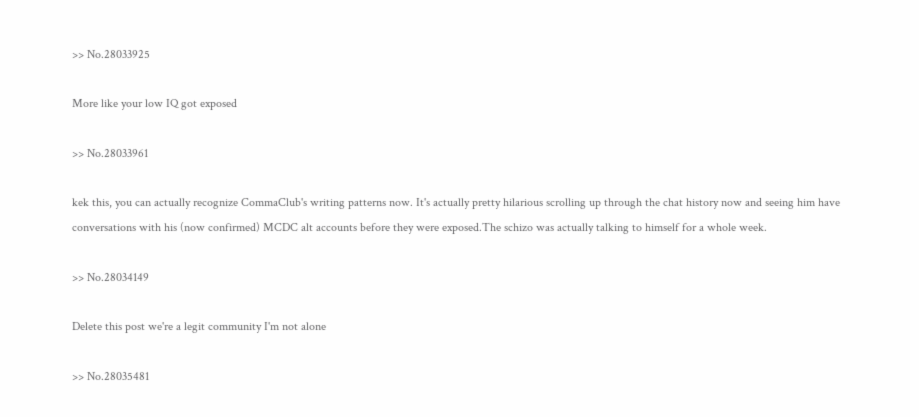>> No.28033925

More like your low IQ got exposed

>> No.28033961

kek this, you can actually recognize CommaClub's writing patterns now. It's actually pretty hilarious scrolling up through the chat history now and seeing him have conversations with his (now confirmed) MCDC alt accounts before they were exposed.The schizo was actually talking to himself for a whole week.

>> No.28034149

Delete this post we're a legit community I'm not alone

>> No.28035481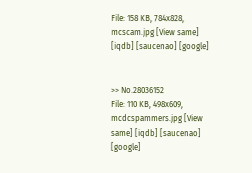File: 158 KB, 784x828, mcscam.jpg [View same] [iqdb] [saucenao] [google]


>> No.28036152
File: 110 KB, 498x609, mcdcspammers.jpg [View same] [iqdb] [saucenao] [google]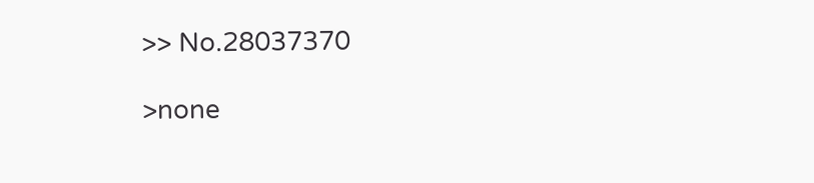>> No.28037370

>none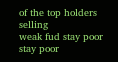of the top holders selling
weak fud stay poor
stay poor